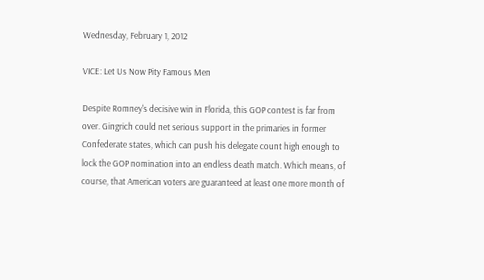Wednesday, February 1, 2012

VICE: Let Us Now Pity Famous Men

Despite Romney's decisive win in Florida, this GOP contest is far from over. Gingrich could net serious support in the primaries in former Confederate states, which can push his delegate count high enough to lock the GOP nomination into an endless death match. Which means, of course, that American voters are guaranteed at least one more month of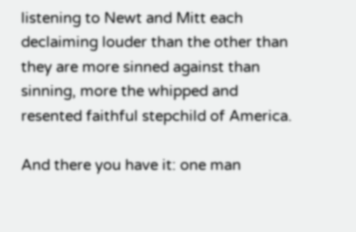listening to Newt and Mitt each declaiming louder than the other than they are more sinned against than sinning, more the whipped and resented faithful stepchild of America.

And there you have it: one man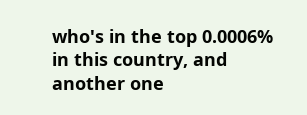who's in the top 0.0006% in this country, and another one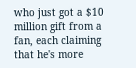who just got a $10 million gift from a fan, each claiming that he's more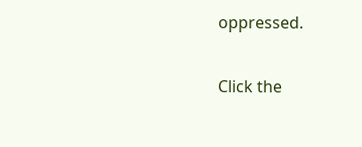oppressed.

Click the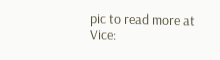pic to read more at Vice: